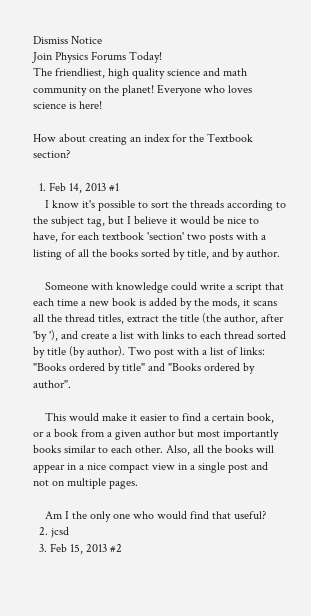Dismiss Notice
Join Physics Forums Today!
The friendliest, high quality science and math community on the planet! Everyone who loves science is here!

How about creating an index for the Textbook section?

  1. Feb 14, 2013 #1
    I know it's possible to sort the threads according to the subject tag, but I believe it would be nice to have, for each textbook 'section' two posts with a listing of all the books sorted by title, and by author.

    Someone with knowledge could write a script that each time a new book is added by the mods, it scans all the thread titles, extract the title (the author, after 'by '), and create a list with links to each thread sorted by title (by author). Two post with a list of links: "Books ordered by title" and "Books ordered by author".

    This would make it easier to find a certain book, or a book from a given author but most importantly books similar to each other. Also, all the books will appear in a nice compact view in a single post and not on multiple pages.

    Am I the only one who would find that useful?
  2. jcsd
  3. Feb 15, 2013 #2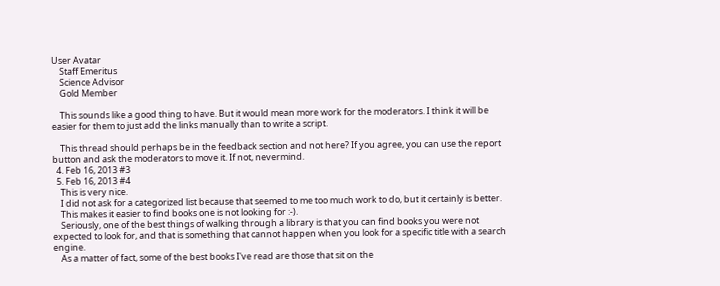User Avatar
    Staff Emeritus
    Science Advisor
    Gold Member

    This sounds like a good thing to have. But it would mean more work for the moderators. I think it will be easier for them to just add the links manually than to write a script.

    This thread should perhaps be in the feedback section and not here? If you agree, you can use the report button and ask the moderators to move it. If not, nevermind.
  4. Feb 16, 2013 #3
  5. Feb 16, 2013 #4
    This is very nice.
    I did not ask for a categorized list because that seemed to me too much work to do, but it certainly is better.
    This makes it easier to find books one is not looking for :-).
    Seriously, one of the best things of walking through a library is that you can find books you were not expected to look for, and that is something that cannot happen when you look for a specific title with a search engine.
    As a matter of fact, some of the best books I've read are those that sit on the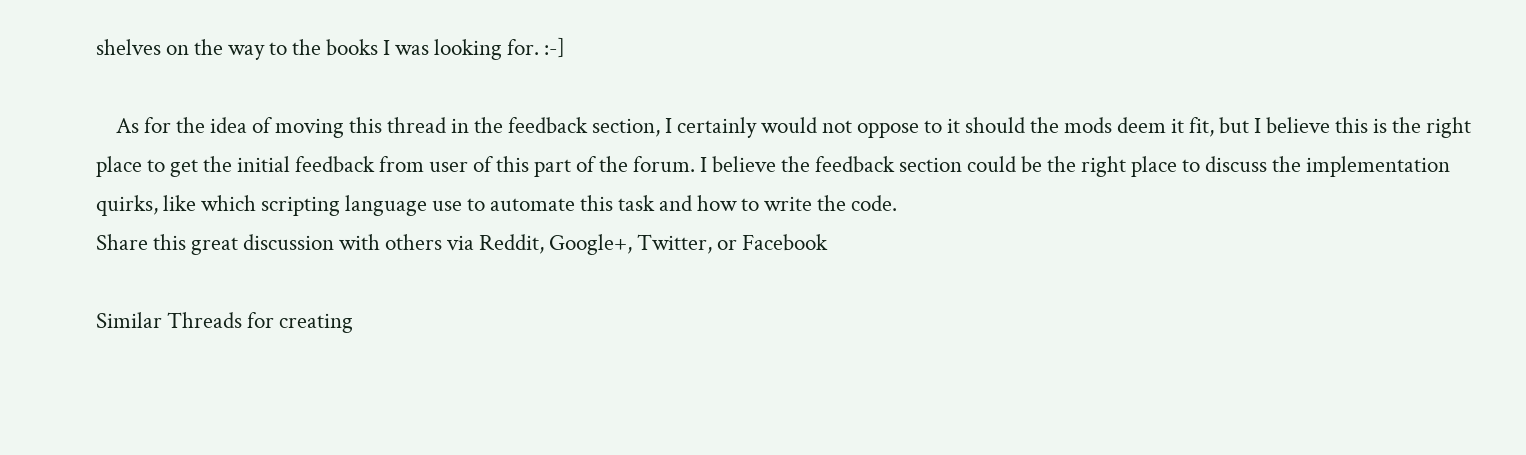shelves on the way to the books I was looking for. :-]

    As for the idea of moving this thread in the feedback section, I certainly would not oppose to it should the mods deem it fit, but I believe this is the right place to get the initial feedback from user of this part of the forum. I believe the feedback section could be the right place to discuss the implementation quirks, like which scripting language use to automate this task and how to write the code.
Share this great discussion with others via Reddit, Google+, Twitter, or Facebook

Similar Threads for creating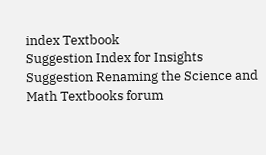index Textbook
Suggestion Index for Insights
Suggestion Renaming the Science and Math Textbooks forum